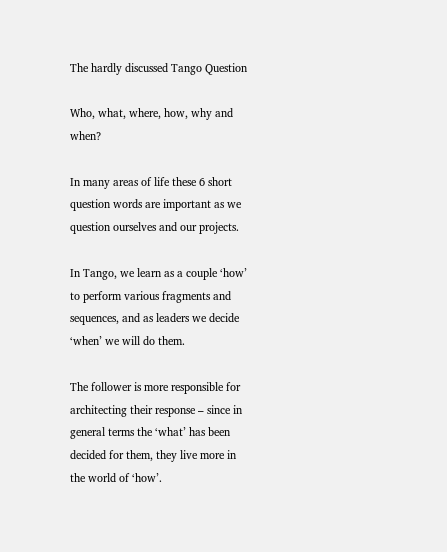The hardly discussed Tango Question

Who, what, where, how, why and when?

In many areas of life these 6 short question words are important as we question ourselves and our projects.

In Tango, we learn as a couple ‘how’ to perform various fragments and sequences, and as leaders we decide ‘when’ we will do them.

The follower is more responsible for architecting their response – since in general terms the ‘what’ has been decided for them, they live more in the world of ‘how’.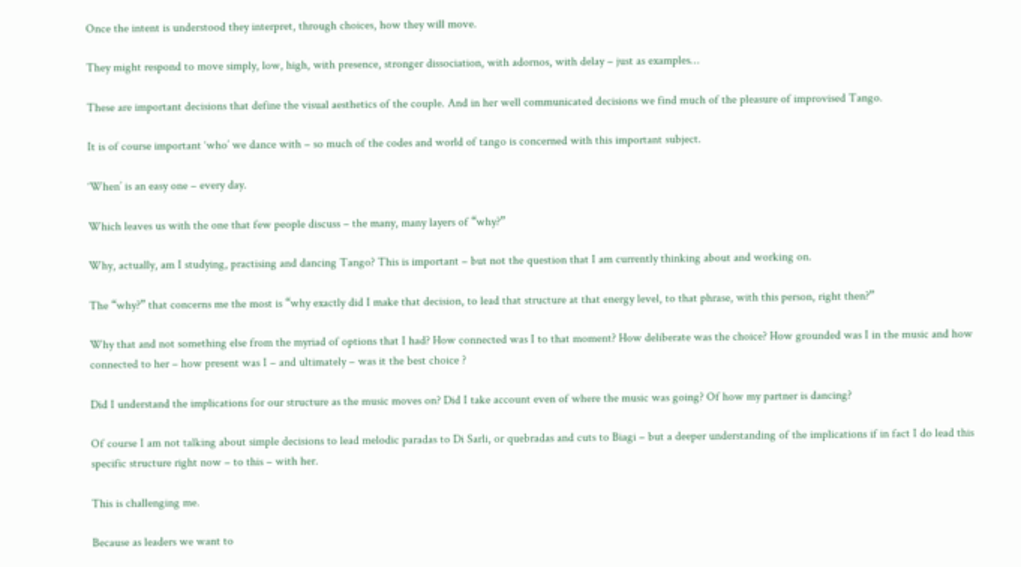Once the intent is understood they interpret, through choices, how they will move.

They might respond to move simply, low, high, with presence, stronger dissociation, with adornos, with delay – just as examples…

These are important decisions that define the visual aesthetics of the couple. And in her well communicated decisions we find much of the pleasure of improvised Tango.

It is of course important ‘who’ we dance with – so much of the codes and world of tango is concerned with this important subject.

‘When’ is an easy one – every day.

Which leaves us with the one that few people discuss – the many, many layers of “why?”

Why, actually, am I studying, practising and dancing Tango? This is important – but not the question that I am currently thinking about and working on.

The “why?” that concerns me the most is “why exactly did I make that decision, to lead that structure at that energy level, to that phrase, with this person, right then?”

Why that and not something else from the myriad of options that I had? How connected was I to that moment? How deliberate was the choice? How grounded was I in the music and how connected to her – how present was I – and ultimately – was it the best choice ?

Did I understand the implications for our structure as the music moves on? Did I take account even of where the music was going? Of how my partner is dancing?

Of course I am not talking about simple decisions to lead melodic paradas to Di Sarli, or quebradas and cuts to Biagi – but a deeper understanding of the implications if in fact I do lead this specific structure right now – to this – with her.

This is challenging me.

Because as leaders we want to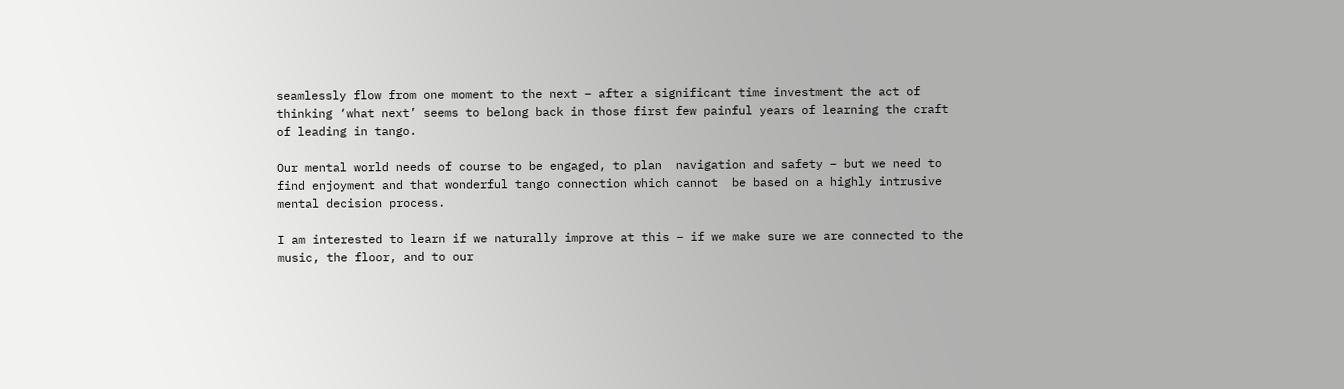seamlessly flow from one moment to the next – after a significant time investment the act of thinking ‘what next’ seems to belong back in those first few painful years of learning the craft of leading in tango.

Our mental world needs of course to be engaged, to plan  navigation and safety – but we need to find enjoyment and that wonderful tango connection which cannot  be based on a highly intrusive mental decision process.

I am interested to learn if we naturally improve at this – if we make sure we are connected to the music, the floor, and to our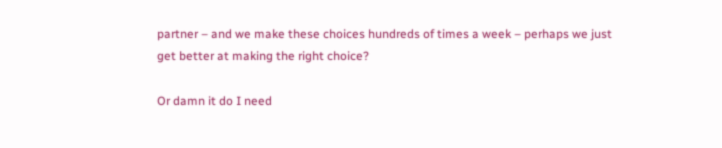partner – and we make these choices hundreds of times a week – perhaps we just get better at making the right choice?

Or damn it do I need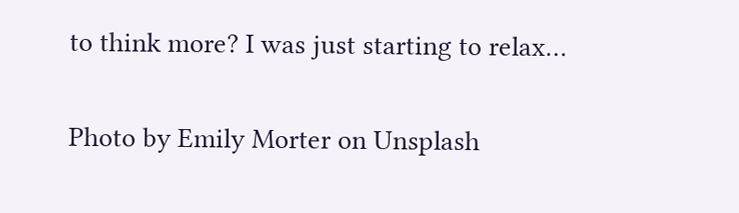to think more? I was just starting to relax…

Photo by Emily Morter on Unsplash